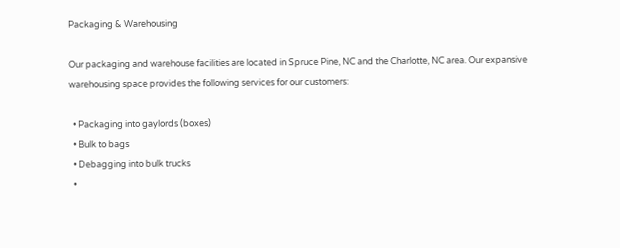Packaging & Warehousing

Our packaging and warehouse facilities are located in Spruce Pine, NC and the Charlotte, NC area. Our expansive warehousing space provides the following services for our customers:

  • Packaging into gaylords (boxes)
  • Bulk to bags
  • Debagging into bulk trucks
  •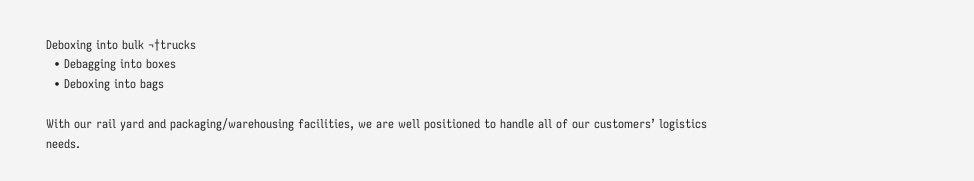Deboxing into bulk ¬†trucks
  • Debagging into boxes
  • Deboxing into bags

With our rail yard and packaging/warehousing facilities, we are well positioned to handle all of our customers’ logistics needs.